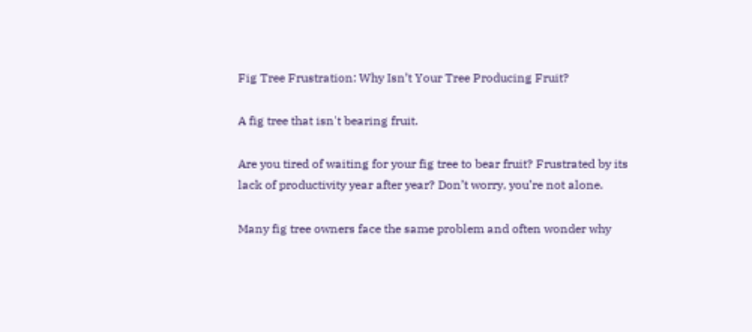Fig Tree Frustration: Why Isn’t Your Tree Producing Fruit?

A fig tree that isn't bearing fruit.

Are you tired of waiting for your fig tree to bear fruit? Frustrated by its lack of productivity year after year? Don’t worry, you’re not alone.

Many fig tree owners face the same problem and often wonder why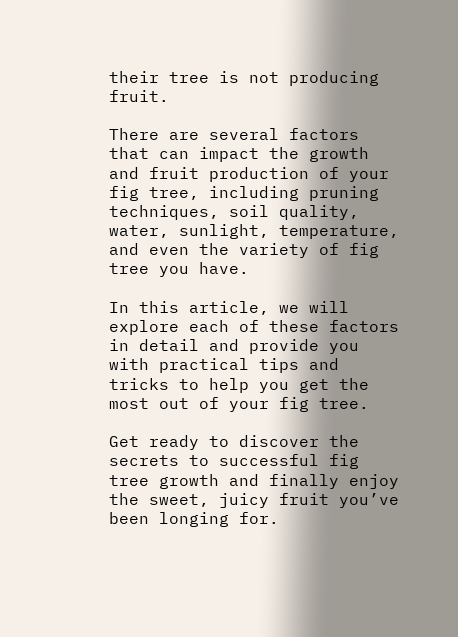their tree is not producing fruit.

There are several factors that can impact the growth and fruit production of your fig tree, including pruning techniques, soil quality, water, sunlight, temperature, and even the variety of fig tree you have.

In this article, we will explore each of these factors in detail and provide you with practical tips and tricks to help you get the most out of your fig tree.

Get ready to discover the secrets to successful fig tree growth and finally enjoy the sweet, juicy fruit you’ve been longing for.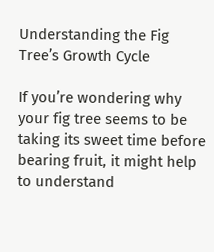Understanding the Fig Tree’s Growth Cycle

If you’re wondering why your fig tree seems to be taking its sweet time before bearing fruit, it might help to understand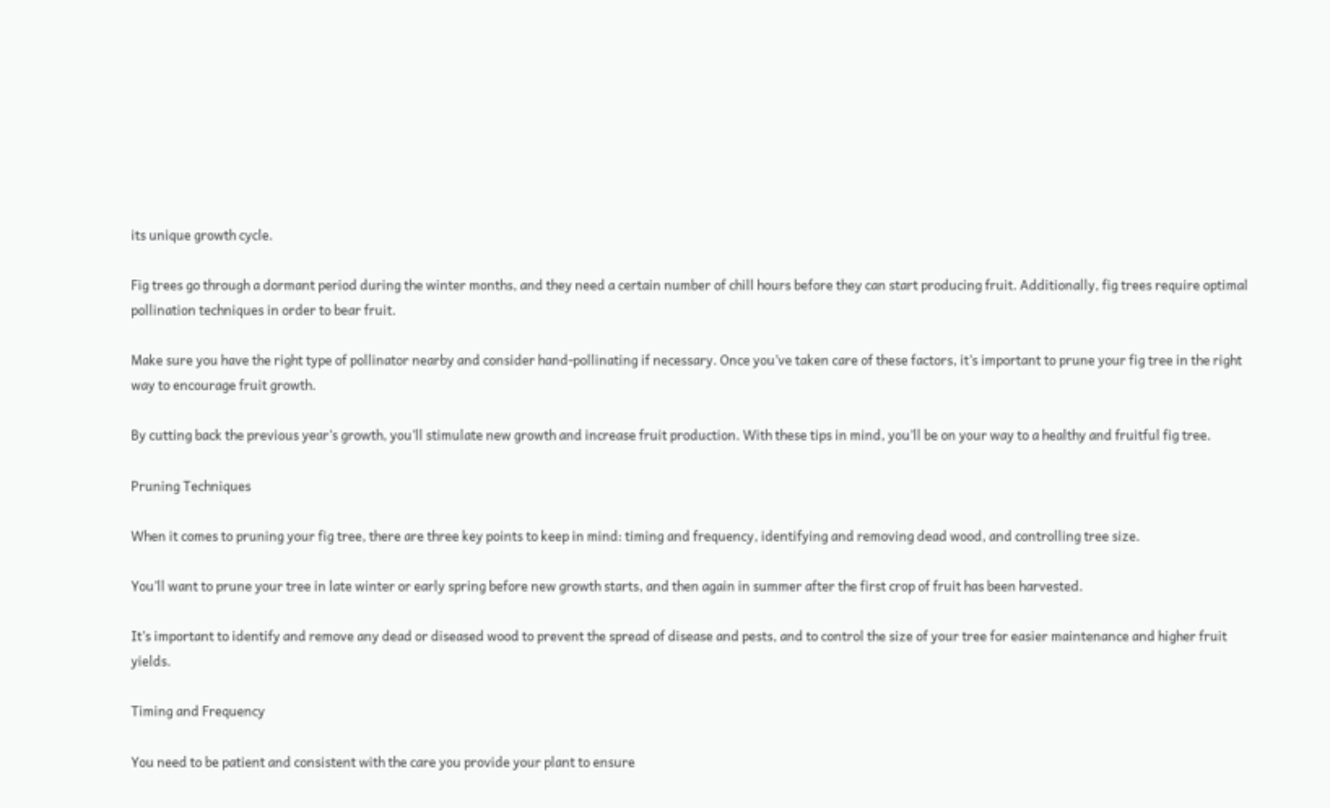its unique growth cycle.

Fig trees go through a dormant period during the winter months, and they need a certain number of chill hours before they can start producing fruit. Additionally, fig trees require optimal pollination techniques in order to bear fruit.

Make sure you have the right type of pollinator nearby and consider hand-pollinating if necessary. Once you’ve taken care of these factors, it’s important to prune your fig tree in the right way to encourage fruit growth.

By cutting back the previous year’s growth, you’ll stimulate new growth and increase fruit production. With these tips in mind, you’ll be on your way to a healthy and fruitful fig tree.

Pruning Techniques

When it comes to pruning your fig tree, there are three key points to keep in mind: timing and frequency, identifying and removing dead wood, and controlling tree size.

You’ll want to prune your tree in late winter or early spring before new growth starts, and then again in summer after the first crop of fruit has been harvested.

It’s important to identify and remove any dead or diseased wood to prevent the spread of disease and pests, and to control the size of your tree for easier maintenance and higher fruit yields.

Timing and Frequency

You need to be patient and consistent with the care you provide your plant to ensure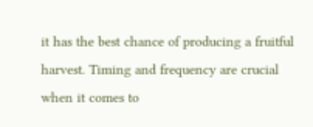it has the best chance of producing a fruitful harvest. Timing and frequency are crucial when it comes to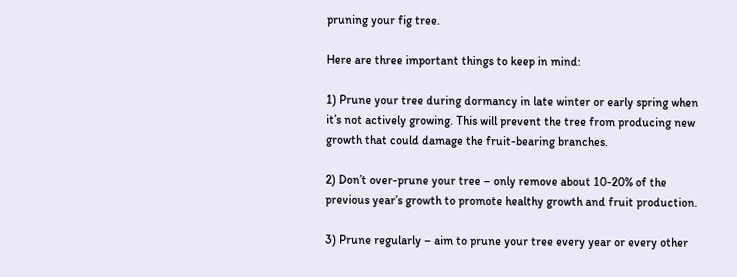pruning your fig tree.

Here are three important things to keep in mind:

1) Prune your tree during dormancy in late winter or early spring when it’s not actively growing. This will prevent the tree from producing new growth that could damage the fruit-bearing branches.

2) Don’t over-prune your tree – only remove about 10-20% of the previous year’s growth to promote healthy growth and fruit production.

3) Prune regularly – aim to prune your tree every year or every other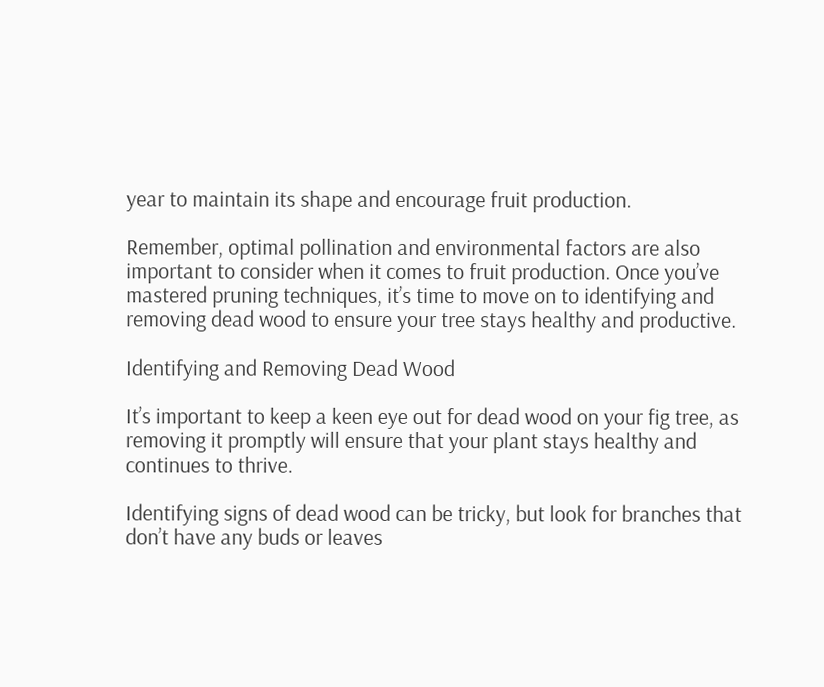year to maintain its shape and encourage fruit production.

Remember, optimal pollination and environmental factors are also important to consider when it comes to fruit production. Once you’ve mastered pruning techniques, it’s time to move on to identifying and removing dead wood to ensure your tree stays healthy and productive.

Identifying and Removing Dead Wood

It’s important to keep a keen eye out for dead wood on your fig tree, as removing it promptly will ensure that your plant stays healthy and continues to thrive.

Identifying signs of dead wood can be tricky, but look for branches that don’t have any buds or leaves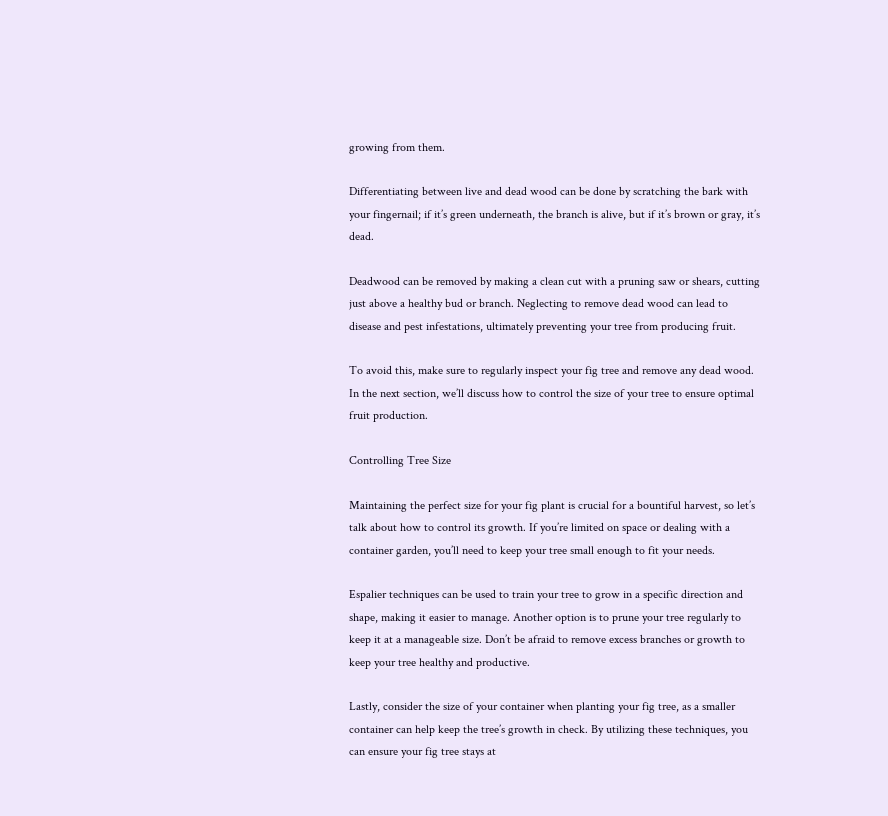growing from them.

Differentiating between live and dead wood can be done by scratching the bark with your fingernail; if it’s green underneath, the branch is alive, but if it’s brown or gray, it’s dead.

Deadwood can be removed by making a clean cut with a pruning saw or shears, cutting just above a healthy bud or branch. Neglecting to remove dead wood can lead to disease and pest infestations, ultimately preventing your tree from producing fruit.

To avoid this, make sure to regularly inspect your fig tree and remove any dead wood. In the next section, we’ll discuss how to control the size of your tree to ensure optimal fruit production.

Controlling Tree Size

Maintaining the perfect size for your fig plant is crucial for a bountiful harvest, so let’s talk about how to control its growth. If you’re limited on space or dealing with a container garden, you’ll need to keep your tree small enough to fit your needs.

Espalier techniques can be used to train your tree to grow in a specific direction and shape, making it easier to manage. Another option is to prune your tree regularly to keep it at a manageable size. Don’t be afraid to remove excess branches or growth to keep your tree healthy and productive.

Lastly, consider the size of your container when planting your fig tree, as a smaller container can help keep the tree’s growth in check. By utilizing these techniques, you can ensure your fig tree stays at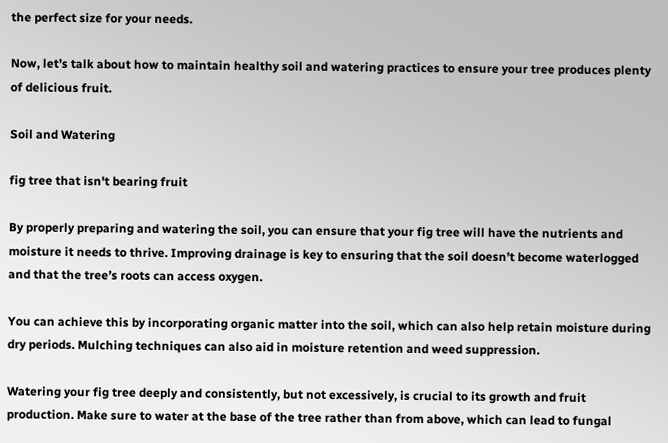the perfect size for your needs.

Now, let’s talk about how to maintain healthy soil and watering practices to ensure your tree produces plenty of delicious fruit.

Soil and Watering

fig tree that isn't bearing fruit

By properly preparing and watering the soil, you can ensure that your fig tree will have the nutrients and moisture it needs to thrive. Improving drainage is key to ensuring that the soil doesn’t become waterlogged and that the tree’s roots can access oxygen.

You can achieve this by incorporating organic matter into the soil, which can also help retain moisture during dry periods. Mulching techniques can also aid in moisture retention and weed suppression.

Watering your fig tree deeply and consistently, but not excessively, is crucial to its growth and fruit production. Make sure to water at the base of the tree rather than from above, which can lead to fungal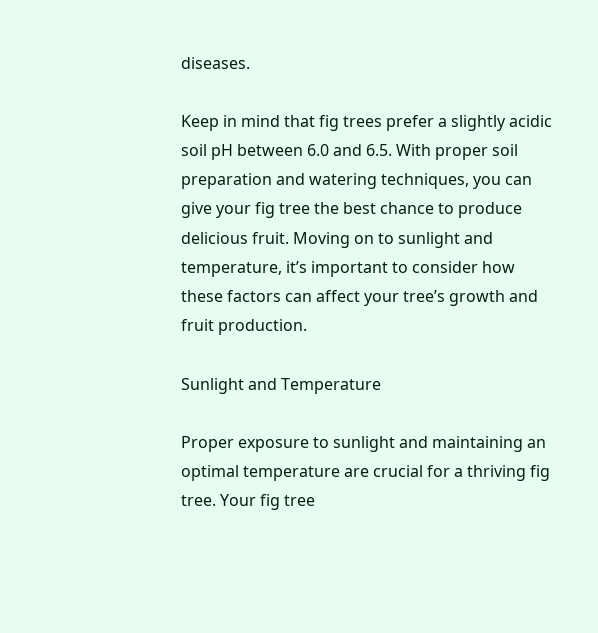diseases.

Keep in mind that fig trees prefer a slightly acidic soil pH between 6.0 and 6.5. With proper soil preparation and watering techniques, you can give your fig tree the best chance to produce delicious fruit. Moving on to sunlight and temperature, it’s important to consider how these factors can affect your tree’s growth and fruit production.

Sunlight and Temperature

Proper exposure to sunlight and maintaining an optimal temperature are crucial for a thriving fig tree. Your fig tree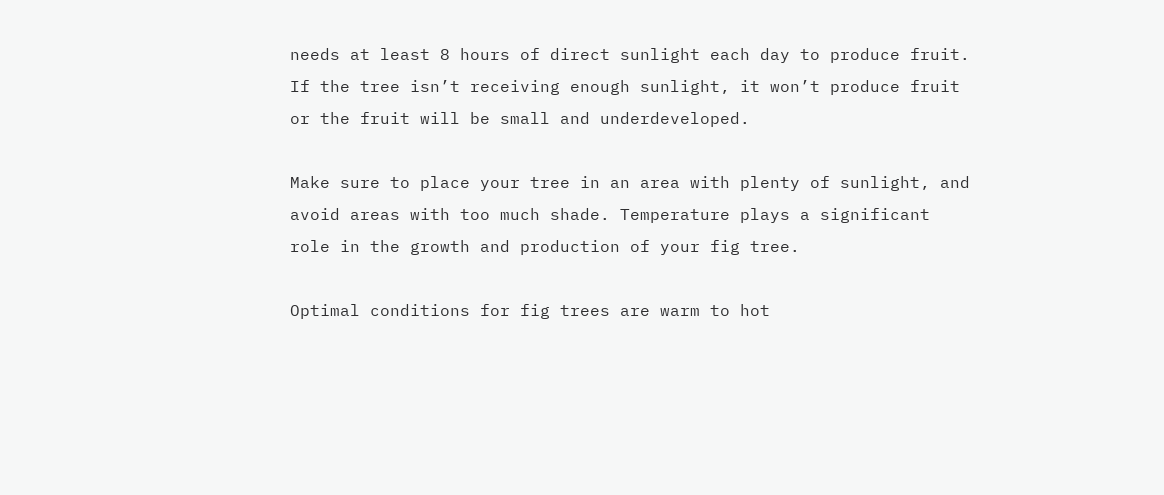needs at least 8 hours of direct sunlight each day to produce fruit. If the tree isn’t receiving enough sunlight, it won’t produce fruit or the fruit will be small and underdeveloped.

Make sure to place your tree in an area with plenty of sunlight, and avoid areas with too much shade. Temperature plays a significant role in the growth and production of your fig tree.

Optimal conditions for fig trees are warm to hot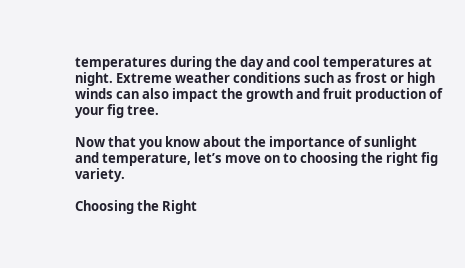temperatures during the day and cool temperatures at night. Extreme weather conditions such as frost or high winds can also impact the growth and fruit production of your fig tree.

Now that you know about the importance of sunlight and temperature, let’s move on to choosing the right fig variety.

Choosing the Right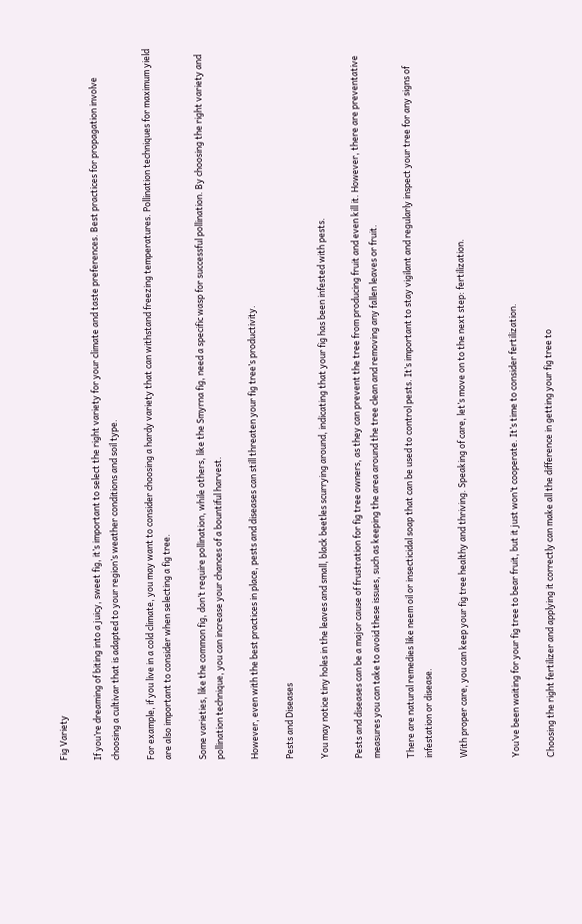Fig Variety

If you’re dreaming of biting into a juicy, sweet fig, it’s important to select the right variety for your climate and taste preferences. Best practices for propagation involve choosing a cultivar that is adapted to your region’s weather conditions and soil type.

For example, if you live in a cold climate, you may want to consider choosing a hardy variety that can withstand freezing temperatures. Pollination techniques for maximum yield are also important to consider when selecting a fig tree.

Some varieties, like the common fig, don’t require pollination, while others, like the Smyrna fig, need a specific wasp for successful pollination. By choosing the right variety and pollination technique, you can increase your chances of a bountiful harvest.

However, even with the best practices in place, pests and diseases can still threaten your fig tree’s productivity.

Pests and Diseases

You may notice tiny holes in the leaves and small, black beetles scurrying around, indicating that your fig has been infested with pests.

Pests and diseases can be a major cause of frustration for fig tree owners, as they can prevent the tree from producing fruit and even kill it. However, there are preventative measures you can take to avoid these issues, such as keeping the area around the tree clean and removing any fallen leaves or fruit.

There are natural remedies like neem oil or insecticidal soap that can be used to control pests. It’s important to stay vigilant and regularly inspect your tree for any signs of infestation or disease.

With proper care, you can keep your fig tree healthy and thriving. Speaking of care, let’s move on to the next step: fertilization.


You’ve been waiting for your fig tree to bear fruit, but it just won’t cooperate. It’s time to consider fertilization.

Choosing the right fertilizer and applying it correctly can make all the difference in getting your fig tree to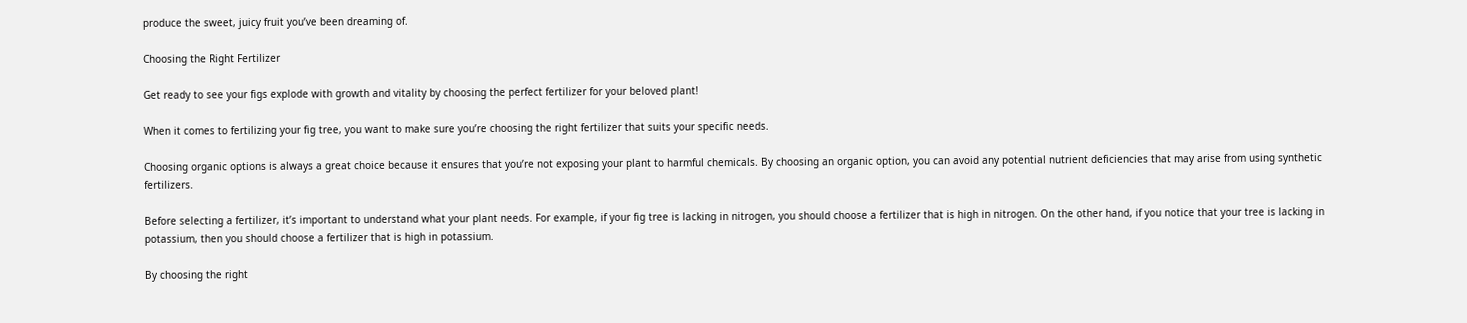produce the sweet, juicy fruit you’ve been dreaming of.

Choosing the Right Fertilizer

Get ready to see your figs explode with growth and vitality by choosing the perfect fertilizer for your beloved plant!

When it comes to fertilizing your fig tree, you want to make sure you’re choosing the right fertilizer that suits your specific needs.

Choosing organic options is always a great choice because it ensures that you’re not exposing your plant to harmful chemicals. By choosing an organic option, you can avoid any potential nutrient deficiencies that may arise from using synthetic fertilizers.

Before selecting a fertilizer, it’s important to understand what your plant needs. For example, if your fig tree is lacking in nitrogen, you should choose a fertilizer that is high in nitrogen. On the other hand, if you notice that your tree is lacking in potassium, then you should choose a fertilizer that is high in potassium.

By choosing the right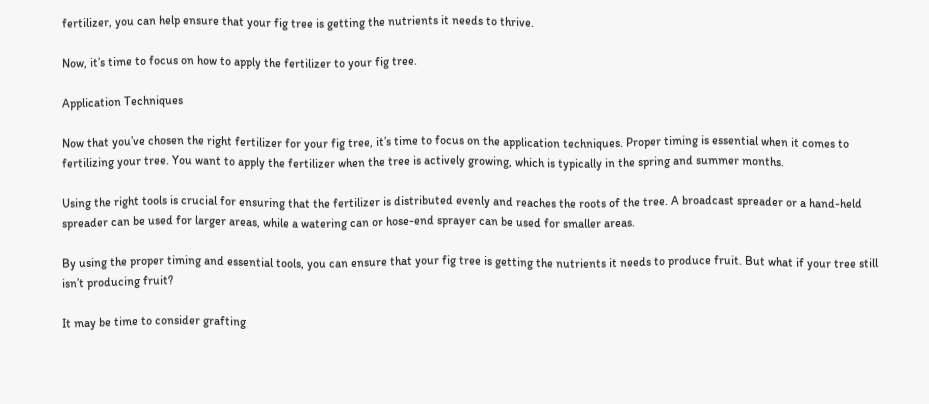fertilizer, you can help ensure that your fig tree is getting the nutrients it needs to thrive.

Now, it’s time to focus on how to apply the fertilizer to your fig tree.

Application Techniques

Now that you’ve chosen the right fertilizer for your fig tree, it’s time to focus on the application techniques. Proper timing is essential when it comes to fertilizing your tree. You want to apply the fertilizer when the tree is actively growing, which is typically in the spring and summer months.

Using the right tools is crucial for ensuring that the fertilizer is distributed evenly and reaches the roots of the tree. A broadcast spreader or a hand-held spreader can be used for larger areas, while a watering can or hose-end sprayer can be used for smaller areas.

By using the proper timing and essential tools, you can ensure that your fig tree is getting the nutrients it needs to produce fruit. But what if your tree still isn’t producing fruit?

It may be time to consider grafting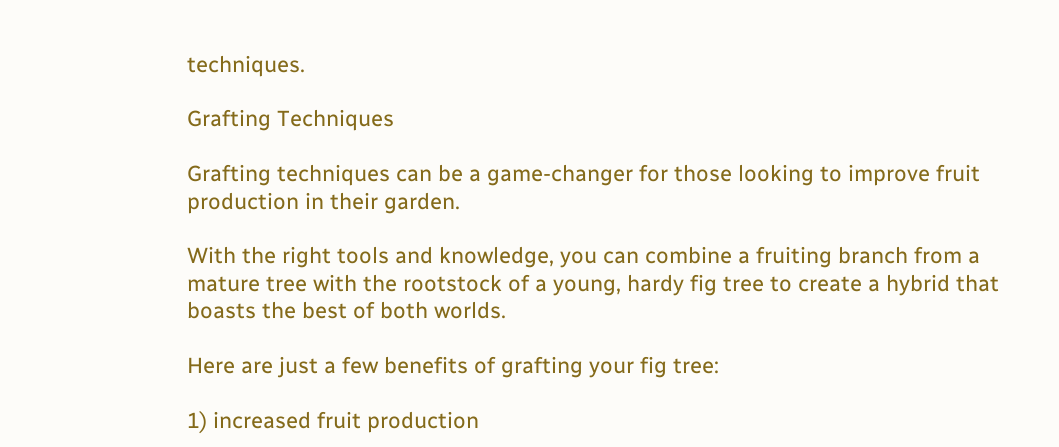techniques.

Grafting Techniques

Grafting techniques can be a game-changer for those looking to improve fruit production in their garden.

With the right tools and knowledge, you can combine a fruiting branch from a mature tree with the rootstock of a young, hardy fig tree to create a hybrid that boasts the best of both worlds.

Here are just a few benefits of grafting your fig tree:

1) increased fruit production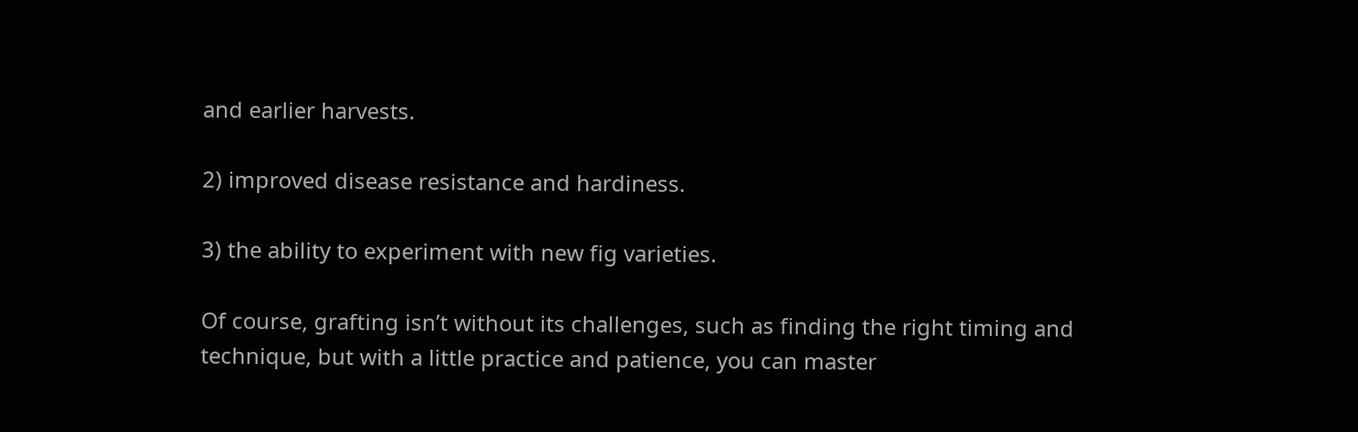and earlier harvests.

2) improved disease resistance and hardiness.

3) the ability to experiment with new fig varieties.

Of course, grafting isn’t without its challenges, such as finding the right timing and technique, but with a little practice and patience, you can master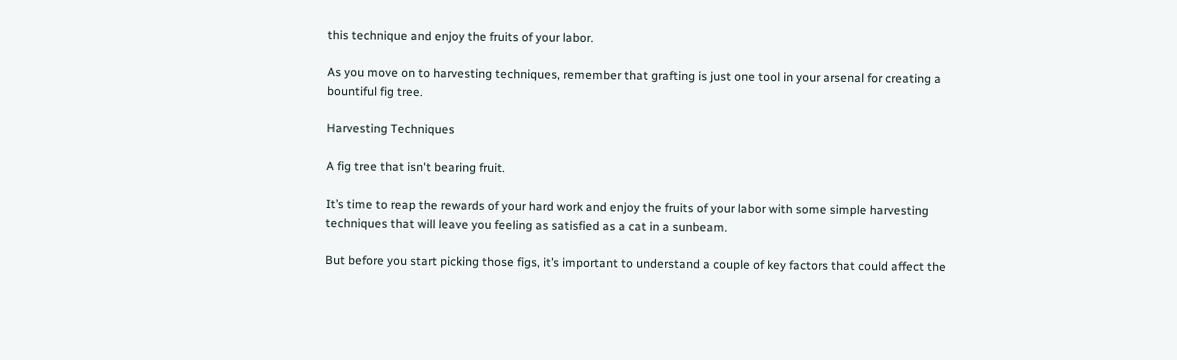this technique and enjoy the fruits of your labor.

As you move on to harvesting techniques, remember that grafting is just one tool in your arsenal for creating a bountiful fig tree.

Harvesting Techniques

A fig tree that isn't bearing fruit.

It’s time to reap the rewards of your hard work and enjoy the fruits of your labor with some simple harvesting techniques that will leave you feeling as satisfied as a cat in a sunbeam.

But before you start picking those figs, it’s important to understand a couple of key factors that could affect the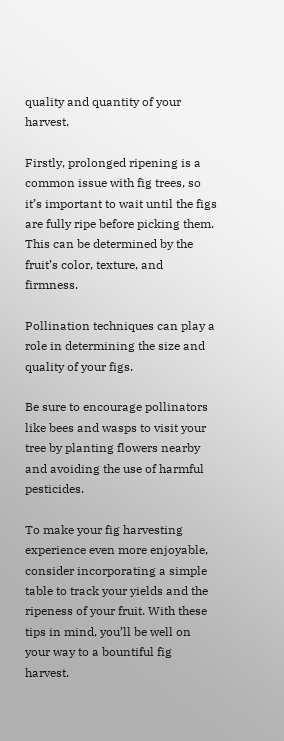quality and quantity of your harvest.

Firstly, prolonged ripening is a common issue with fig trees, so it’s important to wait until the figs are fully ripe before picking them. This can be determined by the fruit’s color, texture, and firmness.

Pollination techniques can play a role in determining the size and quality of your figs.

Be sure to encourage pollinators like bees and wasps to visit your tree by planting flowers nearby and avoiding the use of harmful pesticides.

To make your fig harvesting experience even more enjoyable, consider incorporating a simple table to track your yields and the ripeness of your fruit. With these tips in mind, you’ll be well on your way to a bountiful fig harvest.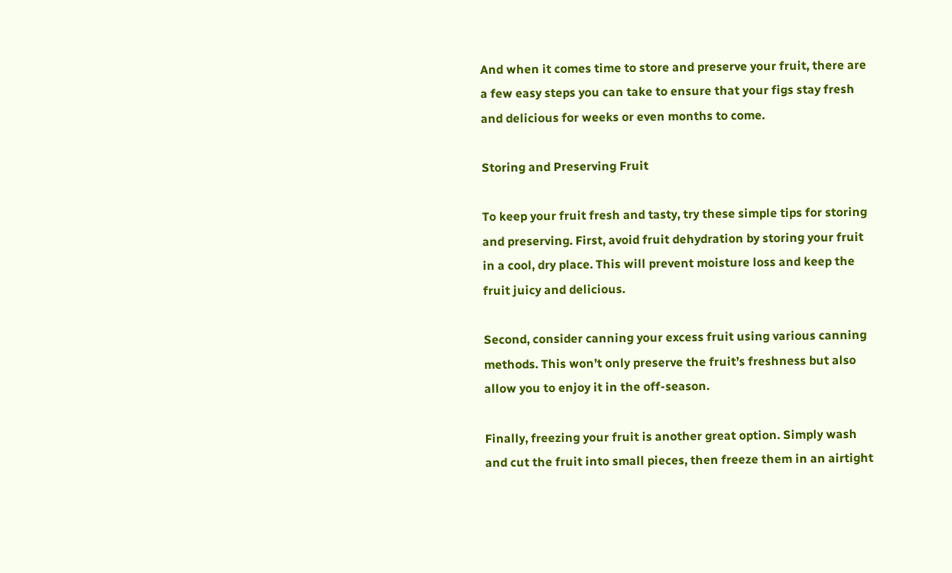And when it comes time to store and preserve your fruit, there are a few easy steps you can take to ensure that your figs stay fresh and delicious for weeks or even months to come.

Storing and Preserving Fruit

To keep your fruit fresh and tasty, try these simple tips for storing and preserving. First, avoid fruit dehydration by storing your fruit in a cool, dry place. This will prevent moisture loss and keep the fruit juicy and delicious.

Second, consider canning your excess fruit using various canning methods. This won’t only preserve the fruit’s freshness but also allow you to enjoy it in the off-season.

Finally, freezing your fruit is another great option. Simply wash and cut the fruit into small pieces, then freeze them in an airtight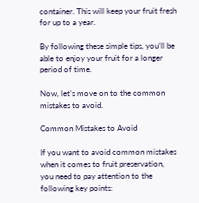container. This will keep your fruit fresh for up to a year.

By following these simple tips, you’ll be able to enjoy your fruit for a longer period of time.

Now, let’s move on to the common mistakes to avoid.

Common Mistakes to Avoid

If you want to avoid common mistakes when it comes to fruit preservation, you need to pay attention to the following key points: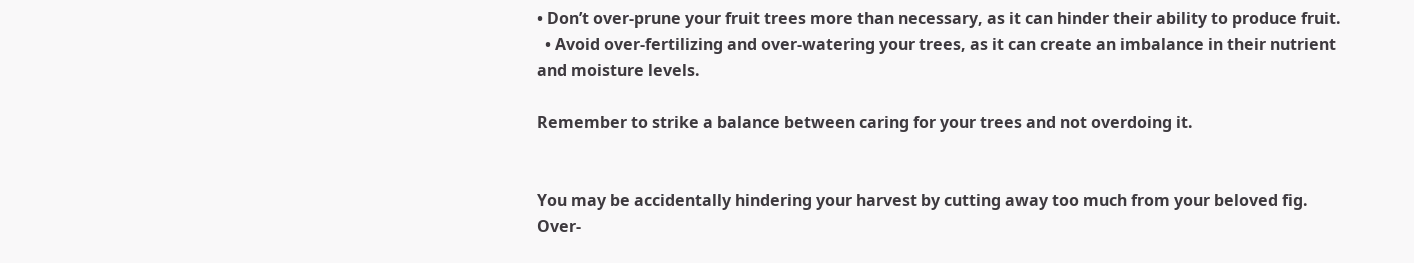• Don’t over-prune your fruit trees more than necessary, as it can hinder their ability to produce fruit.
  • Avoid over-fertilizing and over-watering your trees, as it can create an imbalance in their nutrient and moisture levels.

Remember to strike a balance between caring for your trees and not overdoing it.


You may be accidentally hindering your harvest by cutting away too much from your beloved fig. Over-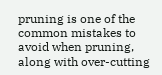pruning is one of the common mistakes to avoid when pruning, along with over-cutting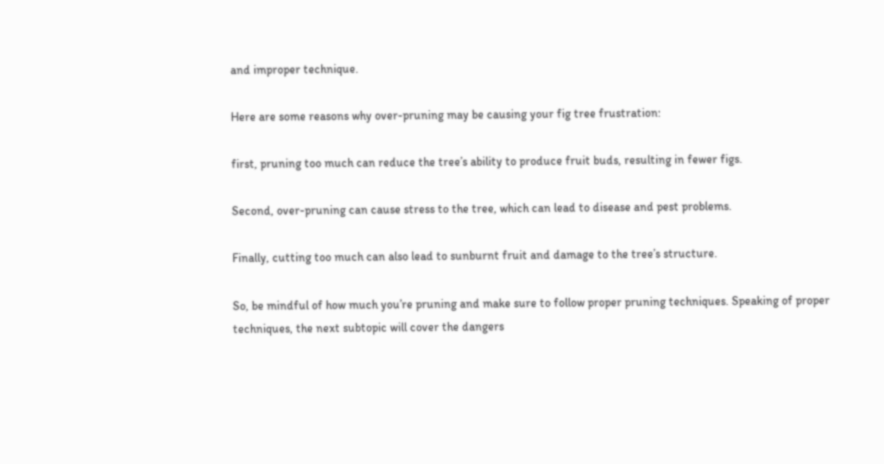and improper technique.

Here are some reasons why over-pruning may be causing your fig tree frustration:

first, pruning too much can reduce the tree’s ability to produce fruit buds, resulting in fewer figs.

Second, over-pruning can cause stress to the tree, which can lead to disease and pest problems.

Finally, cutting too much can also lead to sunburnt fruit and damage to the tree’s structure.

So, be mindful of how much you’re pruning and make sure to follow proper pruning techniques. Speaking of proper techniques, the next subtopic will cover the dangers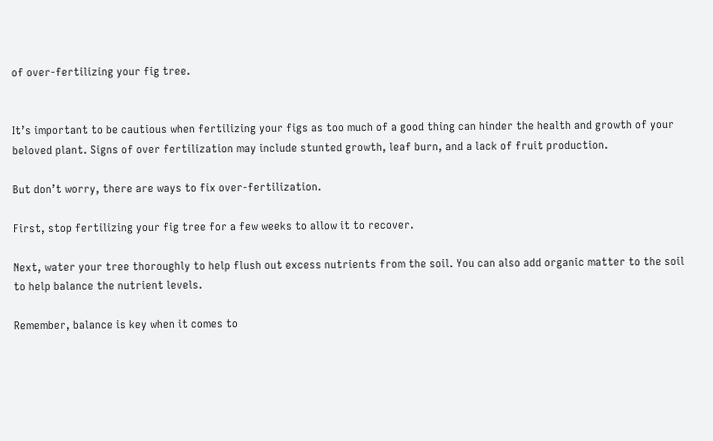of over-fertilizing your fig tree.


It’s important to be cautious when fertilizing your figs as too much of a good thing can hinder the health and growth of your beloved plant. Signs of over fertilization may include stunted growth, leaf burn, and a lack of fruit production.

But don’t worry, there are ways to fix over-fertilization.

First, stop fertilizing your fig tree for a few weeks to allow it to recover.

Next, water your tree thoroughly to help flush out excess nutrients from the soil. You can also add organic matter to the soil to help balance the nutrient levels.

Remember, balance is key when it comes to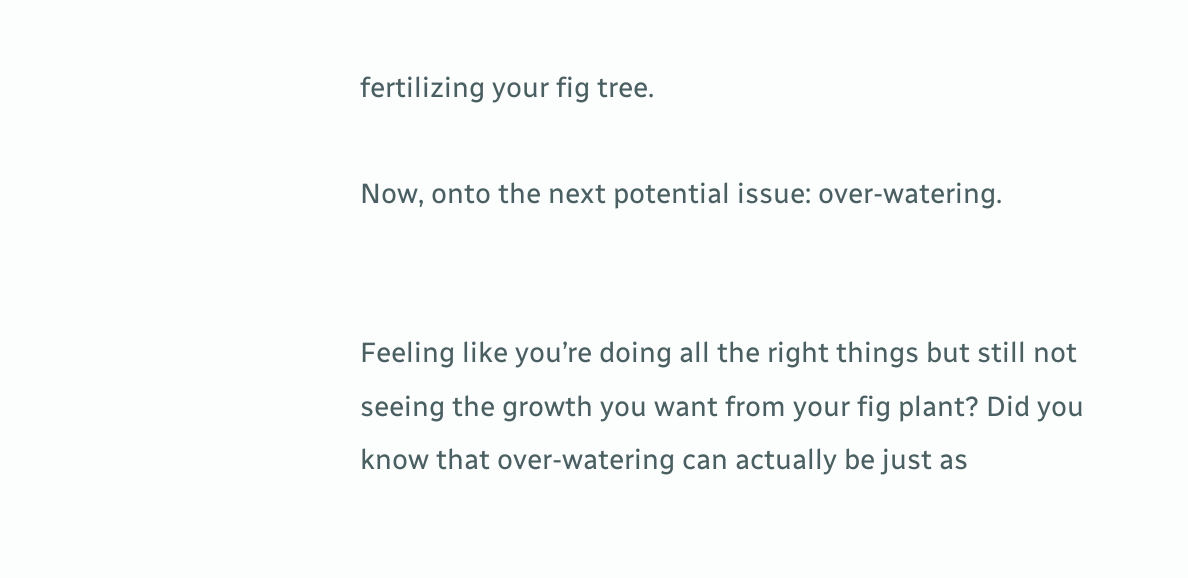fertilizing your fig tree.

Now, onto the next potential issue: over-watering.


Feeling like you’re doing all the right things but still not seeing the growth you want from your fig plant? Did you know that over-watering can actually be just as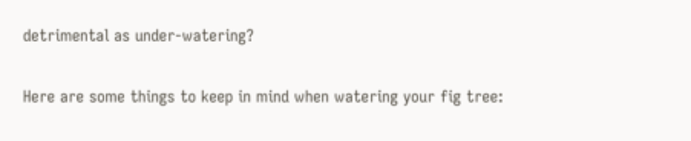detrimental as under-watering?

Here are some things to keep in mind when watering your fig tree: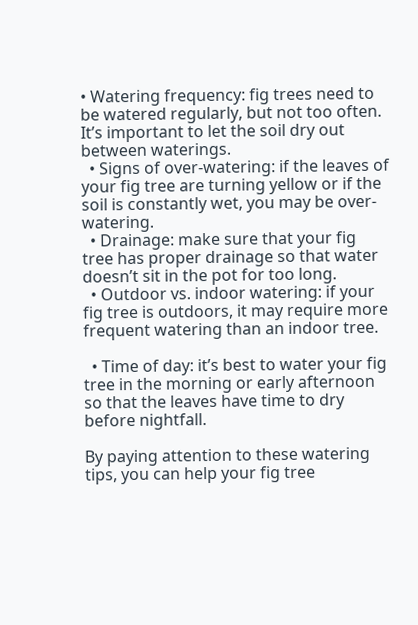• Watering frequency: fig trees need to be watered regularly, but not too often. It’s important to let the soil dry out between waterings.
  • Signs of over-watering: if the leaves of your fig tree are turning yellow or if the soil is constantly wet, you may be over-watering.
  • Drainage: make sure that your fig tree has proper drainage so that water doesn’t sit in the pot for too long.
  • Outdoor vs. indoor watering: if your fig tree is outdoors, it may require more frequent watering than an indoor tree.

  • Time of day: it’s best to water your fig tree in the morning or early afternoon so that the leaves have time to dry before nightfall.

By paying attention to these watering tips, you can help your fig tree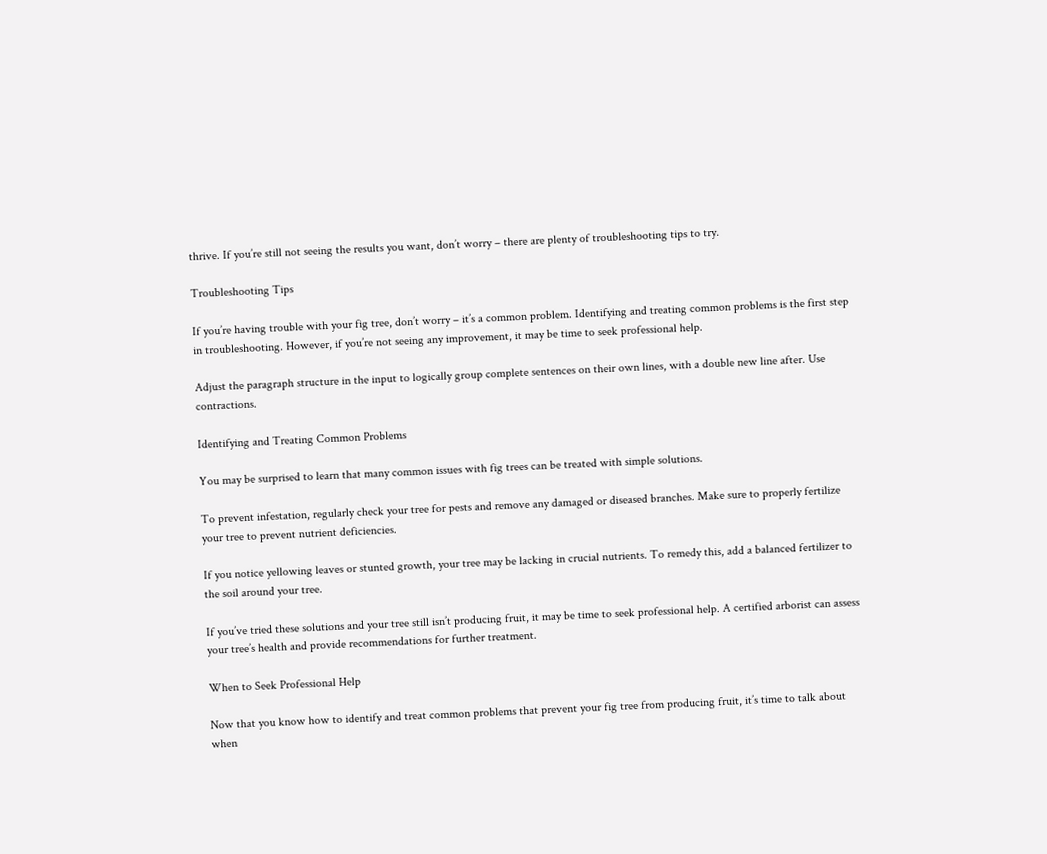thrive. If you’re still not seeing the results you want, don’t worry – there are plenty of troubleshooting tips to try.

Troubleshooting Tips

If you’re having trouble with your fig tree, don’t worry – it’s a common problem. Identifying and treating common problems is the first step in troubleshooting. However, if you’re not seeing any improvement, it may be time to seek professional help.

Adjust the paragraph structure in the input to logically group complete sentences on their own lines, with a double new line after. Use contractions.

Identifying and Treating Common Problems

You may be surprised to learn that many common issues with fig trees can be treated with simple solutions.

To prevent infestation, regularly check your tree for pests and remove any damaged or diseased branches. Make sure to properly fertilize your tree to prevent nutrient deficiencies.

If you notice yellowing leaves or stunted growth, your tree may be lacking in crucial nutrients. To remedy this, add a balanced fertilizer to the soil around your tree.

If you’ve tried these solutions and your tree still isn’t producing fruit, it may be time to seek professional help. A certified arborist can assess your tree’s health and provide recommendations for further treatment.

When to Seek Professional Help

Now that you know how to identify and treat common problems that prevent your fig tree from producing fruit, it’s time to talk about when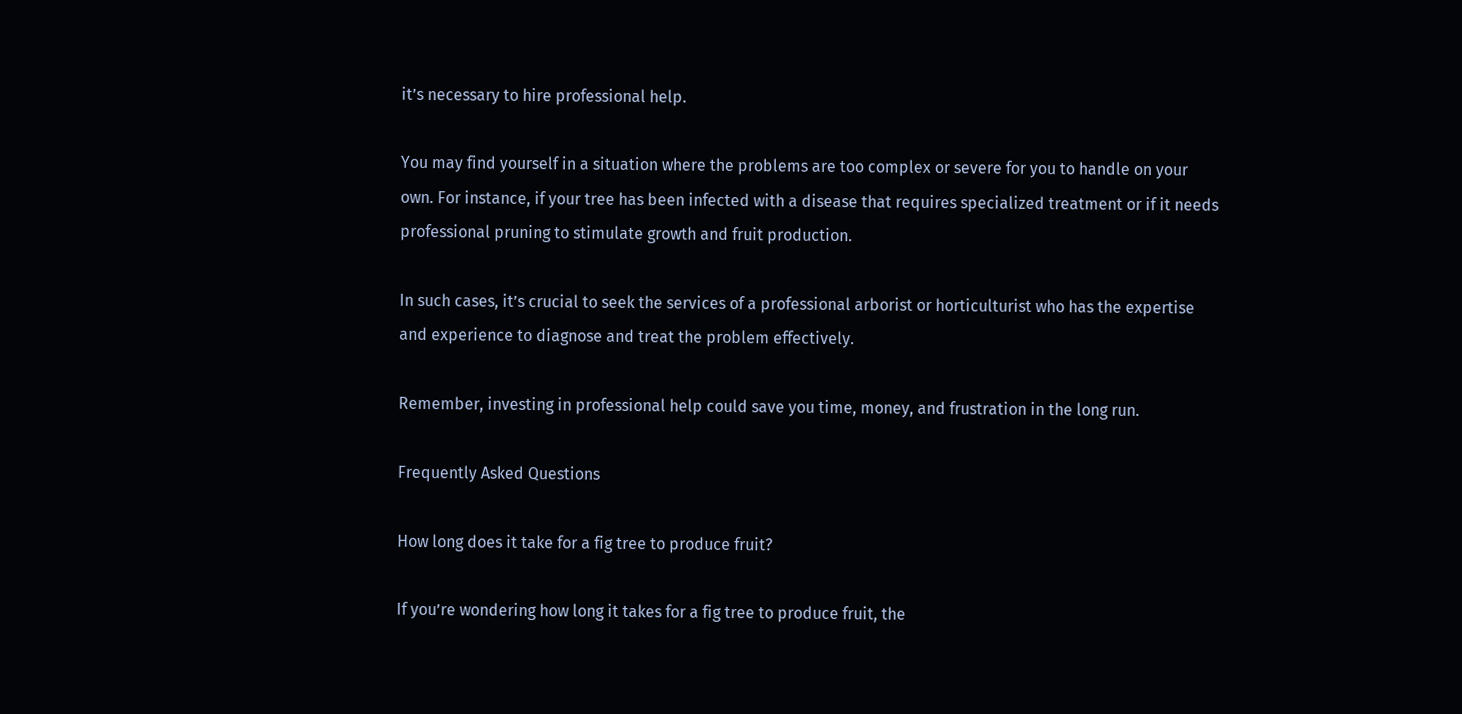it’s necessary to hire professional help.

You may find yourself in a situation where the problems are too complex or severe for you to handle on your own. For instance, if your tree has been infected with a disease that requires specialized treatment or if it needs professional pruning to stimulate growth and fruit production.

In such cases, it’s crucial to seek the services of a professional arborist or horticulturist who has the expertise and experience to diagnose and treat the problem effectively.

Remember, investing in professional help could save you time, money, and frustration in the long run.

Frequently Asked Questions

How long does it take for a fig tree to produce fruit?

If you’re wondering how long it takes for a fig tree to produce fruit, the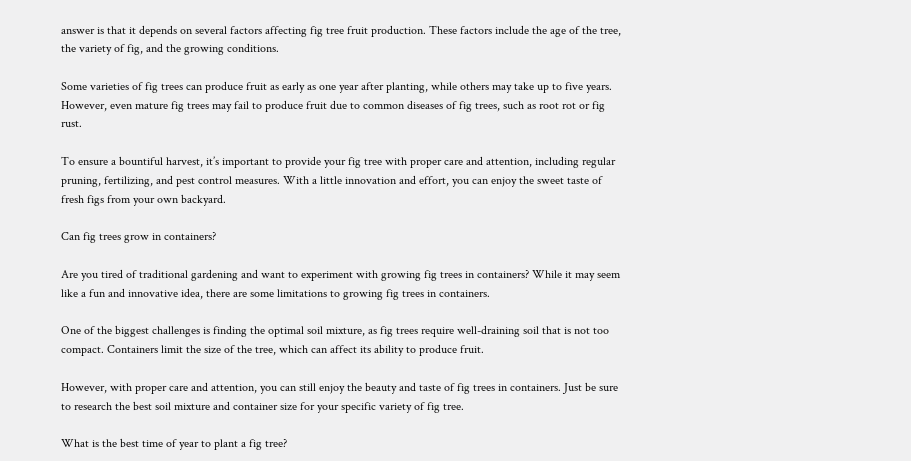answer is that it depends on several factors affecting fig tree fruit production. These factors include the age of the tree, the variety of fig, and the growing conditions.

Some varieties of fig trees can produce fruit as early as one year after planting, while others may take up to five years. However, even mature fig trees may fail to produce fruit due to common diseases of fig trees, such as root rot or fig rust.

To ensure a bountiful harvest, it’s important to provide your fig tree with proper care and attention, including regular pruning, fertilizing, and pest control measures. With a little innovation and effort, you can enjoy the sweet taste of fresh figs from your own backyard.

Can fig trees grow in containers?

Are you tired of traditional gardening and want to experiment with growing fig trees in containers? While it may seem like a fun and innovative idea, there are some limitations to growing fig trees in containers.

One of the biggest challenges is finding the optimal soil mixture, as fig trees require well-draining soil that is not too compact. Containers limit the size of the tree, which can affect its ability to produce fruit.

However, with proper care and attention, you can still enjoy the beauty and taste of fig trees in containers. Just be sure to research the best soil mixture and container size for your specific variety of fig tree.

What is the best time of year to plant a fig tree?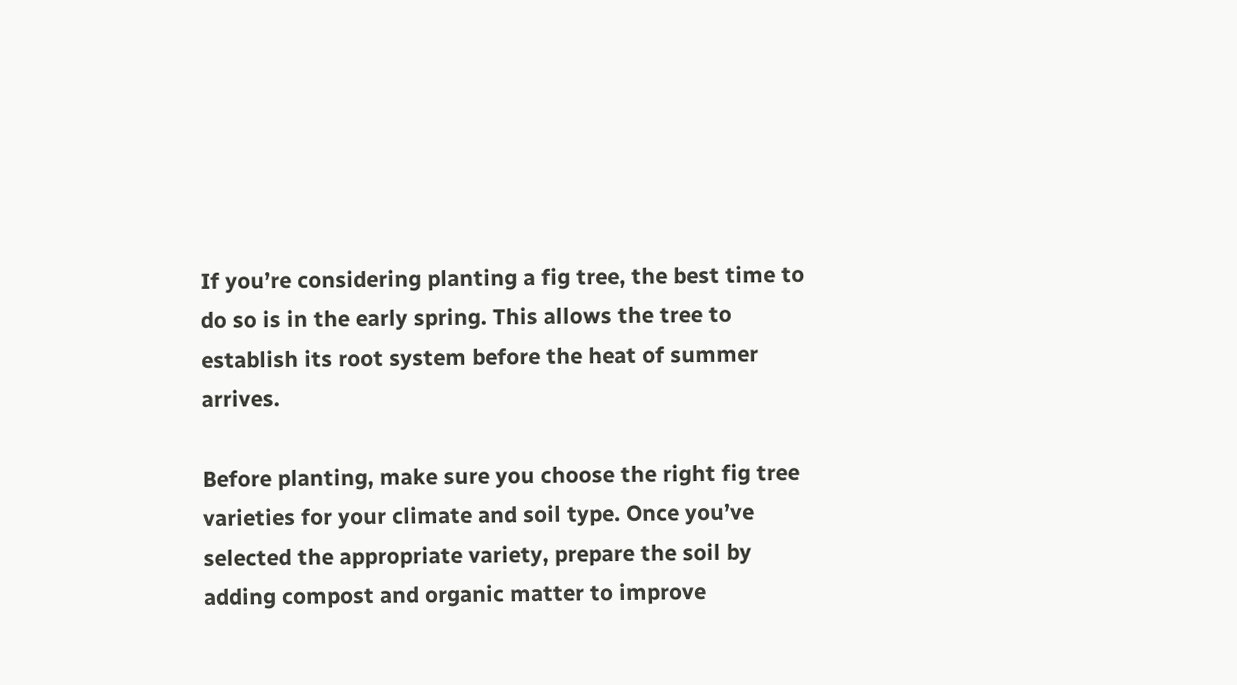If you’re considering planting a fig tree, the best time to do so is in the early spring. This allows the tree to establish its root system before the heat of summer arrives.

Before planting, make sure you choose the right fig tree varieties for your climate and soil type. Once you’ve selected the appropriate variety, prepare the soil by adding compost and organic matter to improve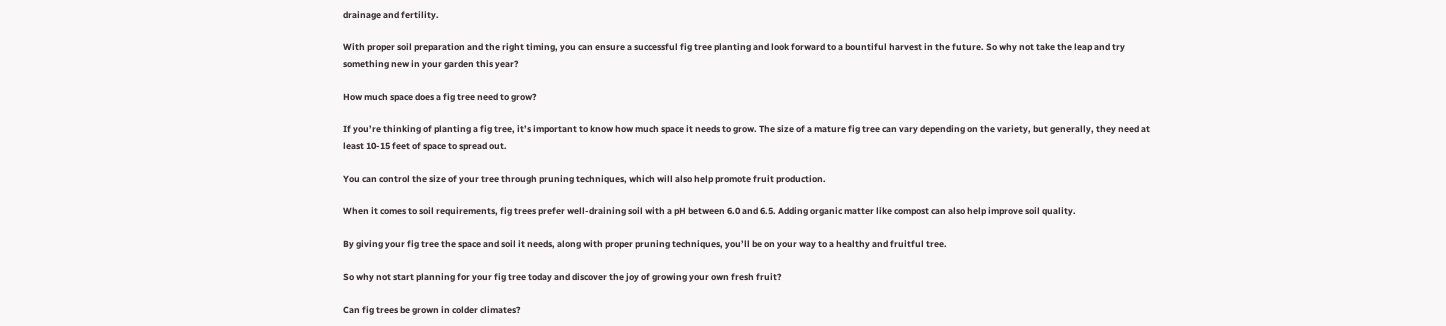drainage and fertility.

With proper soil preparation and the right timing, you can ensure a successful fig tree planting and look forward to a bountiful harvest in the future. So why not take the leap and try something new in your garden this year?

How much space does a fig tree need to grow?

If you’re thinking of planting a fig tree, it’s important to know how much space it needs to grow. The size of a mature fig tree can vary depending on the variety, but generally, they need at least 10-15 feet of space to spread out.

You can control the size of your tree through pruning techniques, which will also help promote fruit production.

When it comes to soil requirements, fig trees prefer well-draining soil with a pH between 6.0 and 6.5. Adding organic matter like compost can also help improve soil quality.

By giving your fig tree the space and soil it needs, along with proper pruning techniques, you’ll be on your way to a healthy and fruitful tree.

So why not start planning for your fig tree today and discover the joy of growing your own fresh fruit?

Can fig trees be grown in colder climates?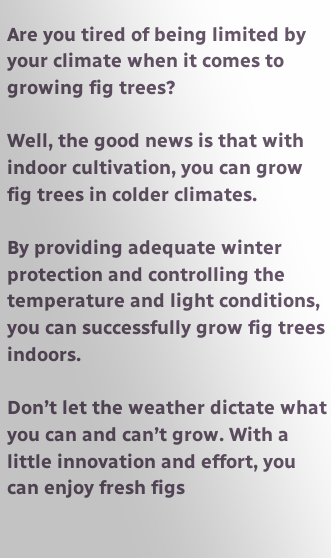Are you tired of being limited by your climate when it comes to growing fig trees?

Well, the good news is that with indoor cultivation, you can grow fig trees in colder climates.

By providing adequate winter protection and controlling the temperature and light conditions, you can successfully grow fig trees indoors.

Don’t let the weather dictate what you can and can’t grow. With a little innovation and effort, you can enjoy fresh figs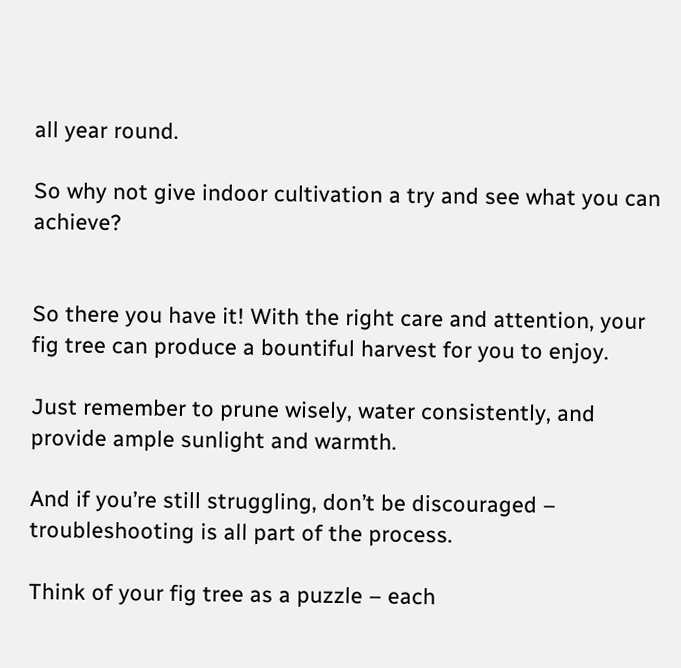all year round.

So why not give indoor cultivation a try and see what you can achieve?


So there you have it! With the right care and attention, your fig tree can produce a bountiful harvest for you to enjoy.

Just remember to prune wisely, water consistently, and provide ample sunlight and warmth.

And if you’re still struggling, don’t be discouraged – troubleshooting is all part of the process.

Think of your fig tree as a puzzle – each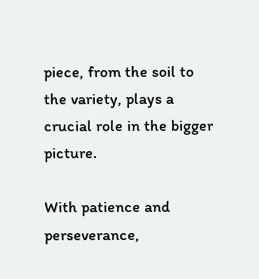piece, from the soil to the variety, plays a crucial role in the bigger picture.

With patience and perseverance,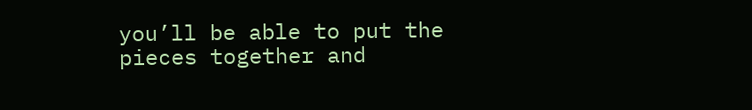you’ll be able to put the pieces together and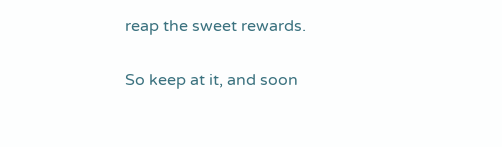reap the sweet rewards.

So keep at it, and soon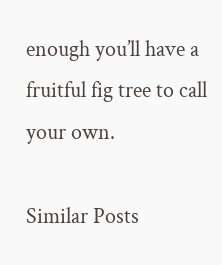enough you’ll have a fruitful fig tree to call your own.

Similar Posts